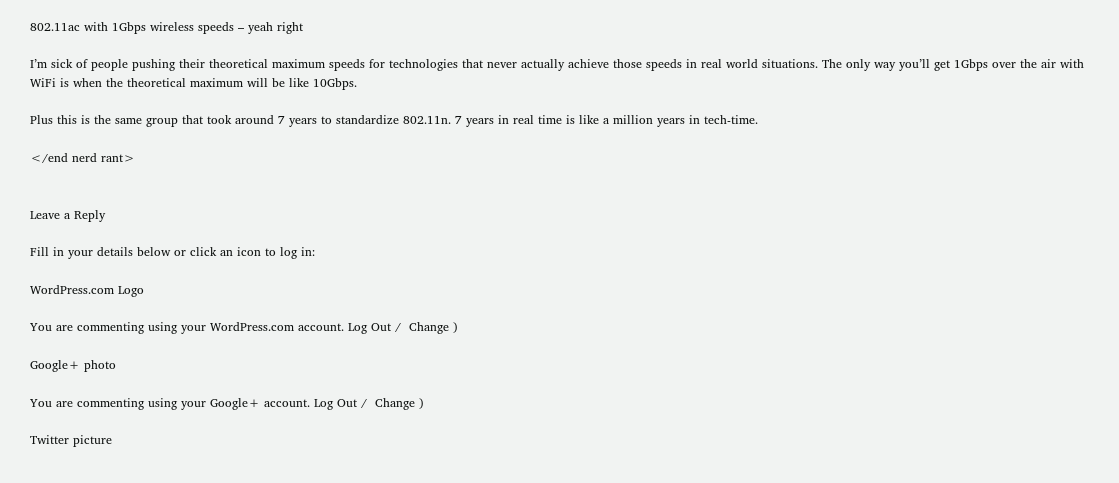802.11ac with 1Gbps wireless speeds – yeah right

I’m sick of people pushing their theoretical maximum speeds for technologies that never actually achieve those speeds in real world situations. The only way you’ll get 1Gbps over the air with WiFi is when the theoretical maximum will be like 10Gbps.

Plus this is the same group that took around 7 years to standardize 802.11n. 7 years in real time is like a million years in tech-time.

</end nerd rant>


Leave a Reply

Fill in your details below or click an icon to log in:

WordPress.com Logo

You are commenting using your WordPress.com account. Log Out /  Change )

Google+ photo

You are commenting using your Google+ account. Log Out /  Change )

Twitter picture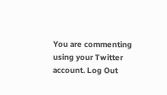You are commenting using your Twitter account. Log Out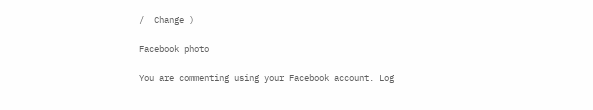/  Change )

Facebook photo

You are commenting using your Facebook account. Log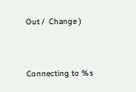Out /  Change )


Connecting to %s